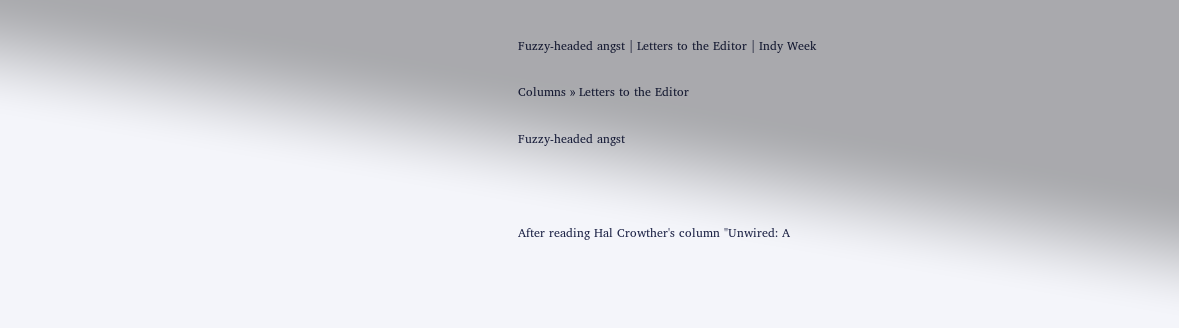Fuzzy-headed angst | Letters to the Editor | Indy Week

Columns » Letters to the Editor

Fuzzy-headed angst



After reading Hal Crowther's column "Unwired: A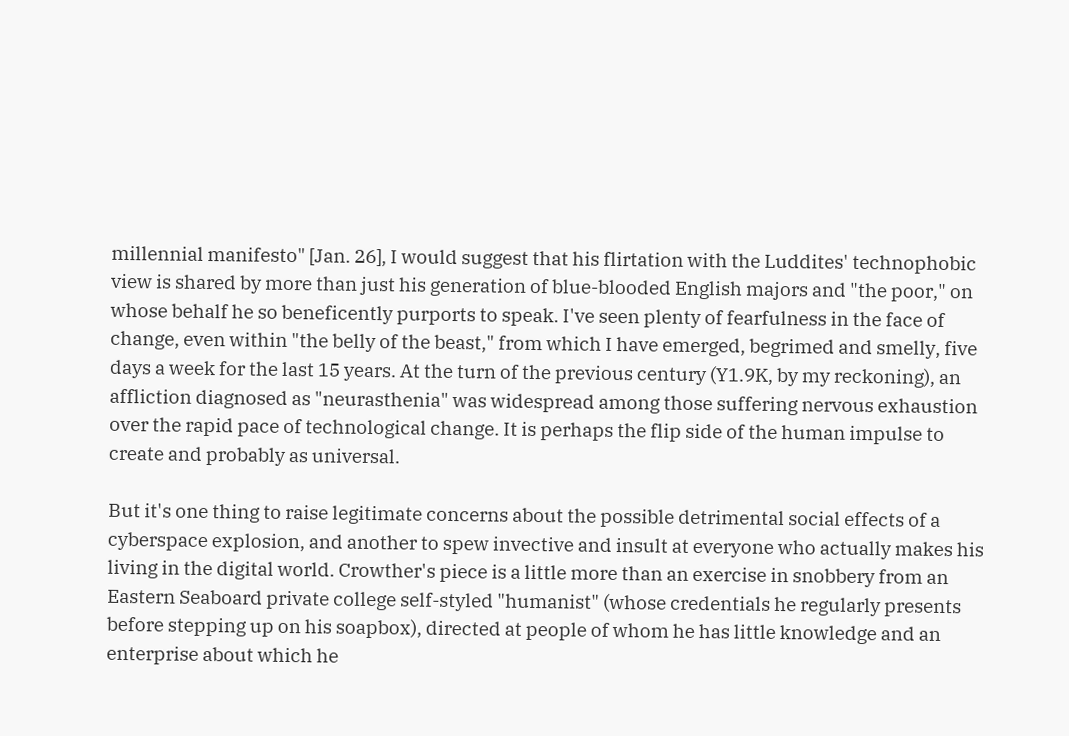millennial manifesto" [Jan. 26], I would suggest that his flirtation with the Luddites' technophobic view is shared by more than just his generation of blue-blooded English majors and "the poor," on whose behalf he so beneficently purports to speak. I've seen plenty of fearfulness in the face of change, even within "the belly of the beast," from which I have emerged, begrimed and smelly, five days a week for the last 15 years. At the turn of the previous century (Y1.9K, by my reckoning), an affliction diagnosed as "neurasthenia" was widespread among those suffering nervous exhaustion over the rapid pace of technological change. It is perhaps the flip side of the human impulse to create and probably as universal.

But it's one thing to raise legitimate concerns about the possible detrimental social effects of a cyberspace explosion, and another to spew invective and insult at everyone who actually makes his living in the digital world. Crowther's piece is a little more than an exercise in snobbery from an Eastern Seaboard private college self-styled "humanist" (whose credentials he regularly presents before stepping up on his soapbox), directed at people of whom he has little knowledge and an enterprise about which he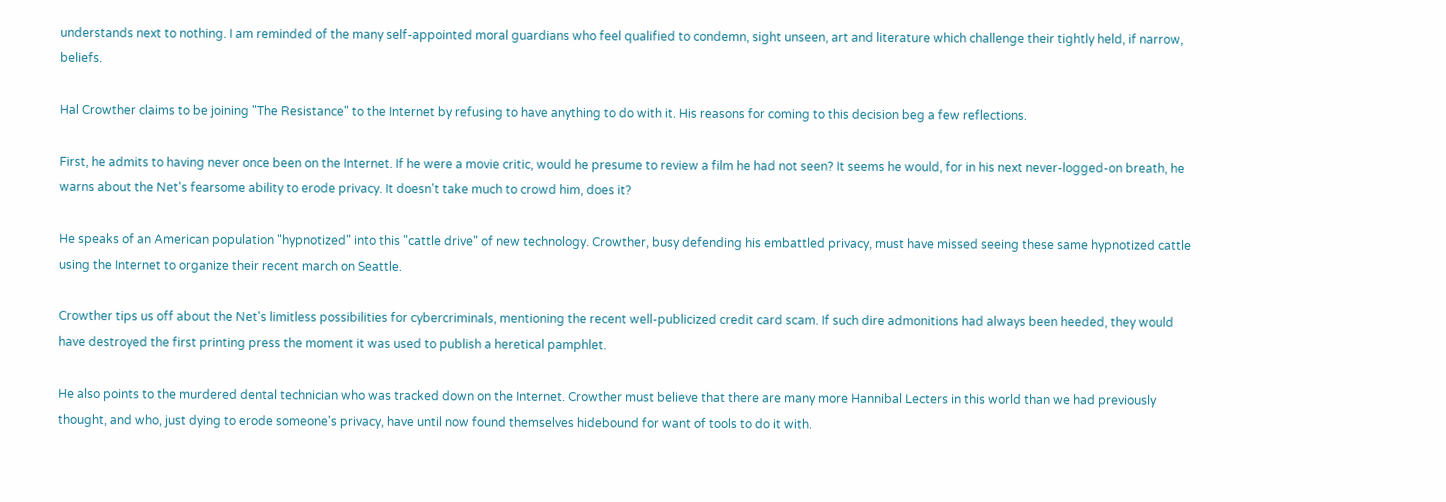understands next to nothing. I am reminded of the many self-appointed moral guardians who feel qualified to condemn, sight unseen, art and literature which challenge their tightly held, if narrow, beliefs.

Hal Crowther claims to be joining "The Resistance" to the Internet by refusing to have anything to do with it. His reasons for coming to this decision beg a few reflections.

First, he admits to having never once been on the Internet. If he were a movie critic, would he presume to review a film he had not seen? It seems he would, for in his next never-logged-on breath, he warns about the Net's fearsome ability to erode privacy. It doesn't take much to crowd him, does it?

He speaks of an American population "hypnotized" into this "cattle drive" of new technology. Crowther, busy defending his embattled privacy, must have missed seeing these same hypnotized cattle using the Internet to organize their recent march on Seattle.

Crowther tips us off about the Net's limitless possibilities for cybercriminals, mentioning the recent well-publicized credit card scam. If such dire admonitions had always been heeded, they would have destroyed the first printing press the moment it was used to publish a heretical pamphlet.

He also points to the murdered dental technician who was tracked down on the Internet. Crowther must believe that there are many more Hannibal Lecters in this world than we had previously thought, and who, just dying to erode someone's privacy, have until now found themselves hidebound for want of tools to do it with.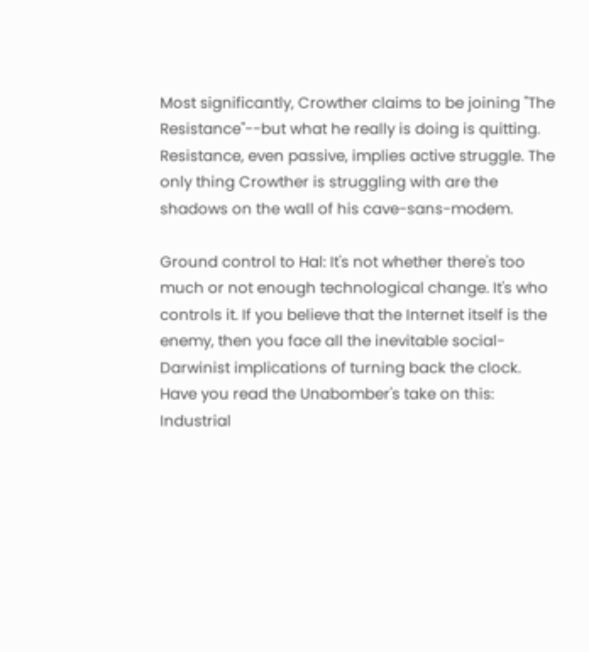Most significantly, Crowther claims to be joining "The Resistance"--but what he really is doing is quitting. Resistance, even passive, implies active struggle. The only thing Crowther is struggling with are the shadows on the wall of his cave-sans-modem.

Ground control to Hal: It's not whether there's too much or not enough technological change. It's who controls it. If you believe that the Internet itself is the enemy, then you face all the inevitable social-Darwinist implications of turning back the clock. Have you read the Unabomber's take on this: Industrial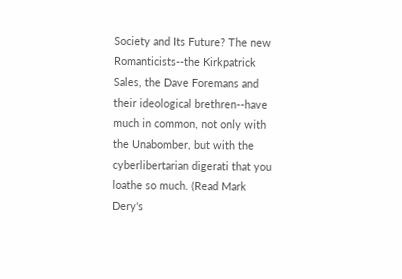Society and Its Future? The new Romanticists--the Kirkpatrick Sales, the Dave Foremans and their ideological brethren--have much in common, not only with the Unabomber, but with the cyberlibertarian digerati that you loathe so much. (Read Mark Dery's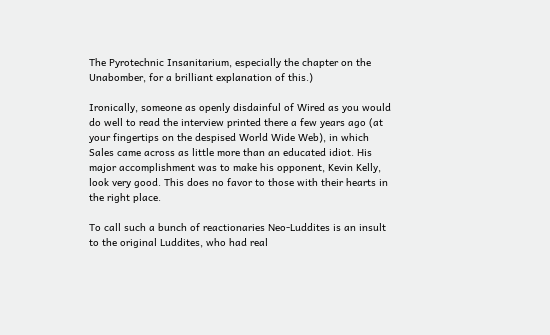The Pyrotechnic Insanitarium, especially the chapter on the Unabomber, for a brilliant explanation of this.)

Ironically, someone as openly disdainful of Wired as you would do well to read the interview printed there a few years ago (at your fingertips on the despised World Wide Web), in which Sales came across as little more than an educated idiot. His major accomplishment was to make his opponent, Kevin Kelly, look very good. This does no favor to those with their hearts in the right place.

To call such a bunch of reactionaries Neo-Luddites is an insult to the original Luddites, who had real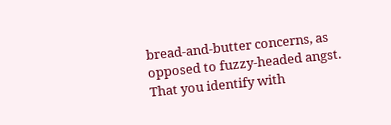bread-and-butter concerns, as opposed to fuzzy-headed angst. That you identify with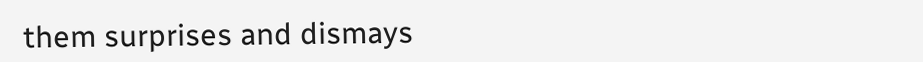them surprises and dismays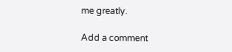me greatly.

Add a comment